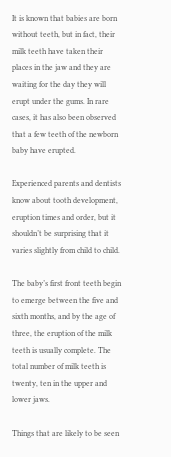It is known that babies are born without teeth, but in fact, their milk teeth have taken their places in the jaw and they are waiting for the day they will erupt under the gums. In rare cases, it has also been observed that a few teeth of the newborn baby have erupted.

Experienced parents and dentists know about tooth development, eruption times and order, but it shouldn’t be surprising that it varies slightly from child to child.

The baby’s first front teeth begin to emerge between the five and sixth months, and by the age of three, the eruption of the milk teeth is usually complete. The total number of milk teeth is twenty, ten in the upper and lower jaws.

Things that are likely to be seen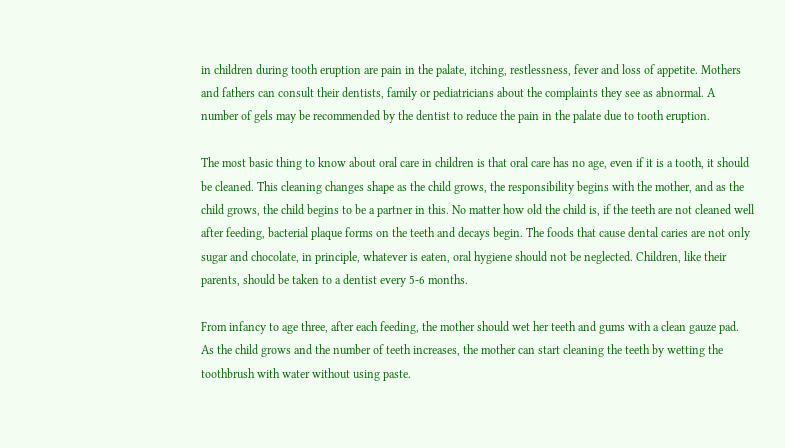in children during tooth eruption are pain in the palate, itching, restlessness, fever and loss of appetite. Mothers and fathers can consult their dentists, family or pediatricians about the complaints they see as abnormal. A number of gels may be recommended by the dentist to reduce the pain in the palate due to tooth eruption.

The most basic thing to know about oral care in children is that oral care has no age, even if it is a tooth, it should be cleaned. This cleaning changes shape as the child grows, the responsibility begins with the mother, and as the child grows, the child begins to be a partner in this. No matter how old the child is, if the teeth are not cleaned well after feeding, bacterial plaque forms on the teeth and decays begin. The foods that cause dental caries are not only sugar and chocolate, in principle, whatever is eaten, oral hygiene should not be neglected. Children, like their parents, should be taken to a dentist every 5-6 months.

From infancy to age three, after each feeding, the mother should wet her teeth and gums with a clean gauze pad. As the child grows and the number of teeth increases, the mother can start cleaning the teeth by wetting the toothbrush with water without using paste.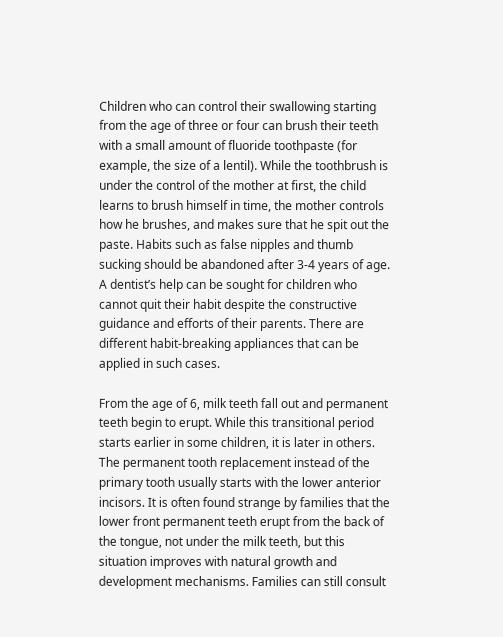Children who can control their swallowing starting from the age of three or four can brush their teeth with a small amount of fluoride toothpaste (for example, the size of a lentil). While the toothbrush is under the control of the mother at first, the child learns to brush himself in time, the mother controls how he brushes, and makes sure that he spit out the paste. Habits such as false nipples and thumb sucking should be abandoned after 3-4 years of age. A dentist’s help can be sought for children who cannot quit their habit despite the constructive guidance and efforts of their parents. There are different habit-breaking appliances that can be applied in such cases.

From the age of 6, milk teeth fall out and permanent teeth begin to erupt. While this transitional period starts earlier in some children, it is later in others. The permanent tooth replacement instead of the primary tooth usually starts with the lower anterior incisors. It is often found strange by families that the lower front permanent teeth erupt from the back of the tongue, not under the milk teeth, but this situation improves with natural growth and development mechanisms. Families can still consult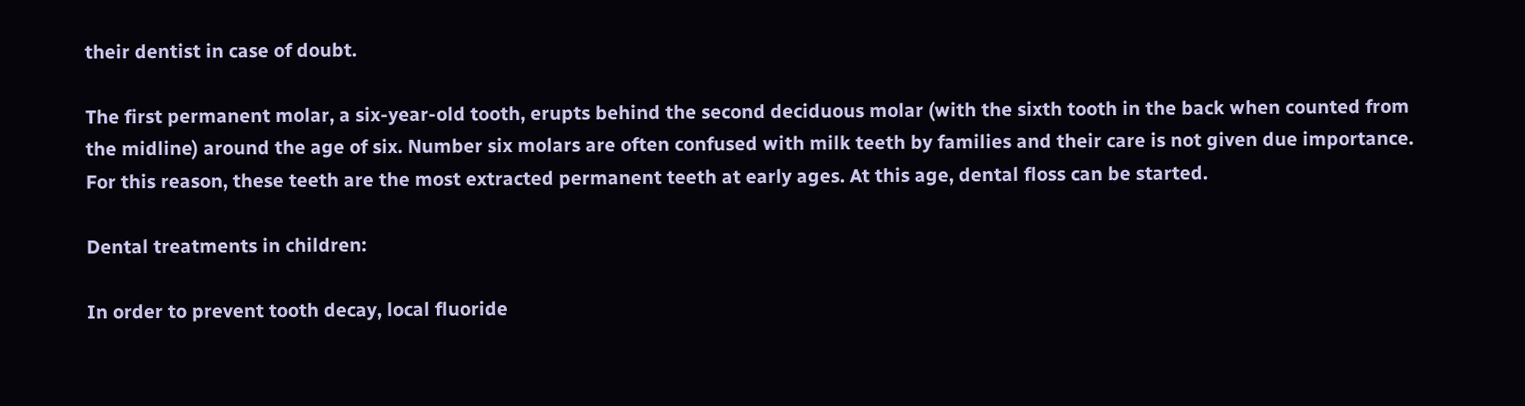their dentist in case of doubt.

The first permanent molar, a six-year-old tooth, erupts behind the second deciduous molar (with the sixth tooth in the back when counted from the midline) around the age of six. Number six molars are often confused with milk teeth by families and their care is not given due importance. For this reason, these teeth are the most extracted permanent teeth at early ages. At this age, dental floss can be started.

Dental treatments in children:

In order to prevent tooth decay, local fluoride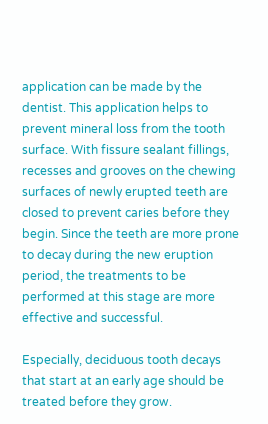application can be made by the dentist. This application helps to prevent mineral loss from the tooth surface. With fissure sealant fillings, recesses and grooves on the chewing surfaces of newly erupted teeth are closed to prevent caries before they begin. Since the teeth are more prone to decay during the new eruption period, the treatments to be performed at this stage are more effective and successful.

Especially, deciduous tooth decays that start at an early age should be treated before they grow.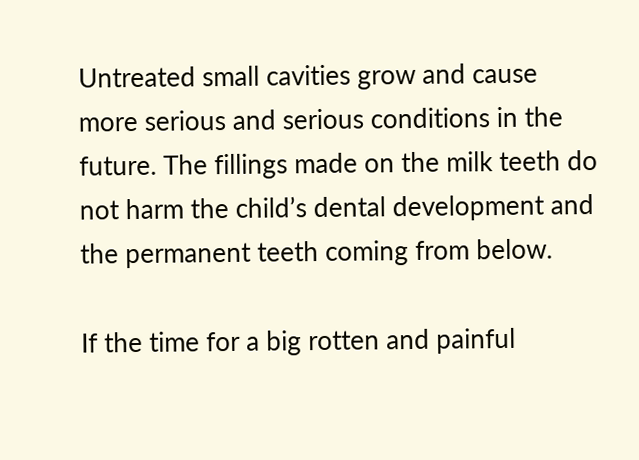Untreated small cavities grow and cause more serious and serious conditions in the future. The fillings made on the milk teeth do not harm the child’s dental development and the permanent teeth coming from below.

If the time for a big rotten and painful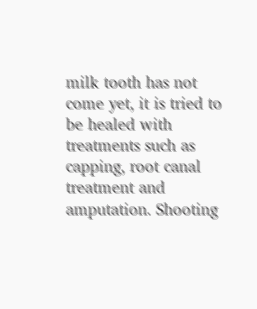milk tooth has not come yet, it is tried to be healed with treatments such as capping, root canal treatment and amputation. Shooting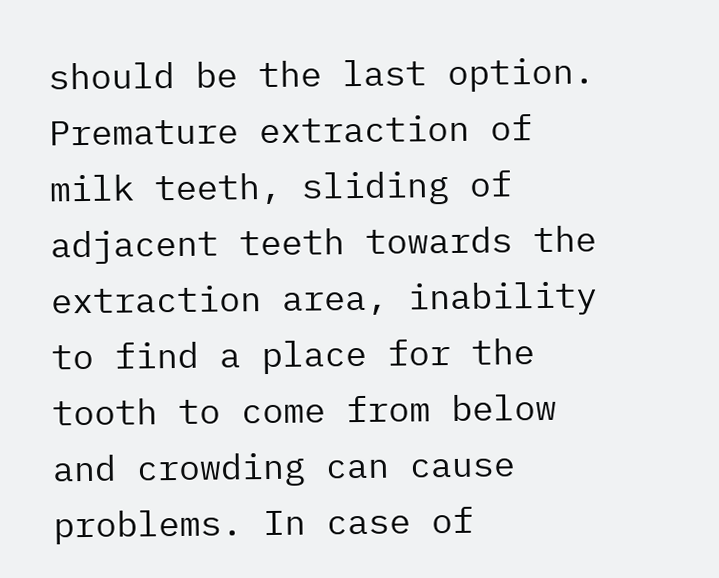should be the last option. Premature extraction of milk teeth, sliding of adjacent teeth towards the extraction area, inability to find a place for the tooth to come from below and crowding can cause problems. In case of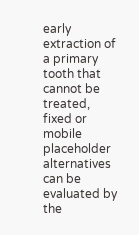early extraction of a primary tooth that cannot be treated, fixed or mobile placeholder alternatives can be evaluated by the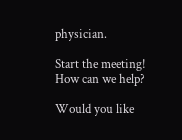physician.

Start the meeting!
How can we help?

Would you like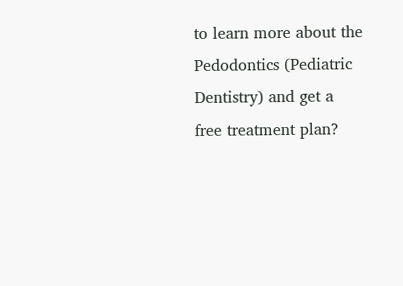to learn more about the Pedodontics (Pediatric Dentistry) and get a free treatment plan?